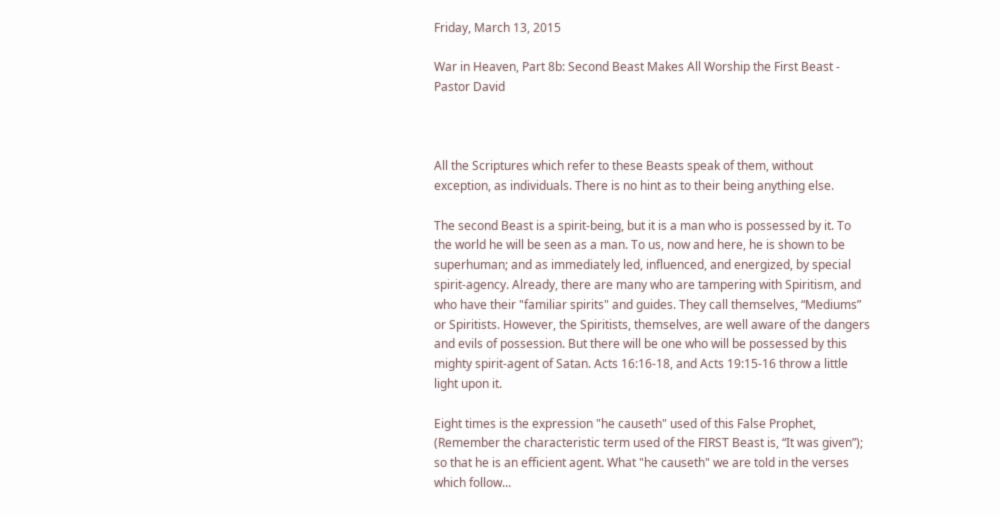Friday, March 13, 2015

War in Heaven, Part 8b: Second Beast Makes All Worship the First Beast - Pastor David



All the Scriptures which refer to these Beasts speak of them, without exception, as individuals. There is no hint as to their being anything else.

The second Beast is a spirit-being, but it is a man who is possessed by it. To the world he will be seen as a man. To us, now and here, he is shown to be superhuman; and as immediately led, influenced, and energized, by special spirit-agency. Already, there are many who are tampering with Spiritism, and who have their "familiar spirits" and guides. They call themselves, “Mediums” or Spiritists. However, the Spiritists, themselves, are well aware of the dangers and evils of possession. But there will be one who will be possessed by this mighty spirit-agent of Satan. Acts 16:16-18, and Acts 19:15-16 throw a little light upon it.

Eight times is the expression "he causeth" used of this False Prophet, (Remember the characteristic term used of the FIRST Beast is, “It was given”); so that he is an efficient agent. What "he causeth" we are told in the verses which follow...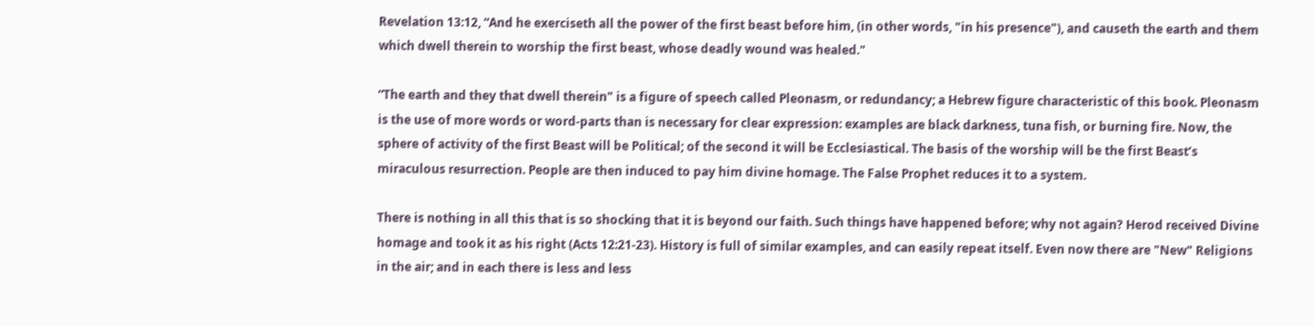Revelation 13:12, “And he exerciseth all the power of the first beast before him, (in other words, "in his presence"), and causeth the earth and them which dwell therein to worship the first beast, whose deadly wound was healed."

“The earth and they that dwell therein" is a figure of speech called Pleonasm, or redundancy; a Hebrew figure characteristic of this book. Pleonasm is the use of more words or word-parts than is necessary for clear expression: examples are black darkness, tuna fish, or burning fire. Now, the sphere of activity of the first Beast will be Political; of the second it will be Ecclesiastical. The basis of the worship will be the first Beast’s miraculous resurrection. People are then induced to pay him divine homage. The False Prophet reduces it to a system.

There is nothing in all this that is so shocking that it is beyond our faith. Such things have happened before; why not again? Herod received Divine homage and took it as his right (Acts 12:21-23). History is full of similar examples, and can easily repeat itself. Even now there are "New" Religions in the air; and in each there is less and less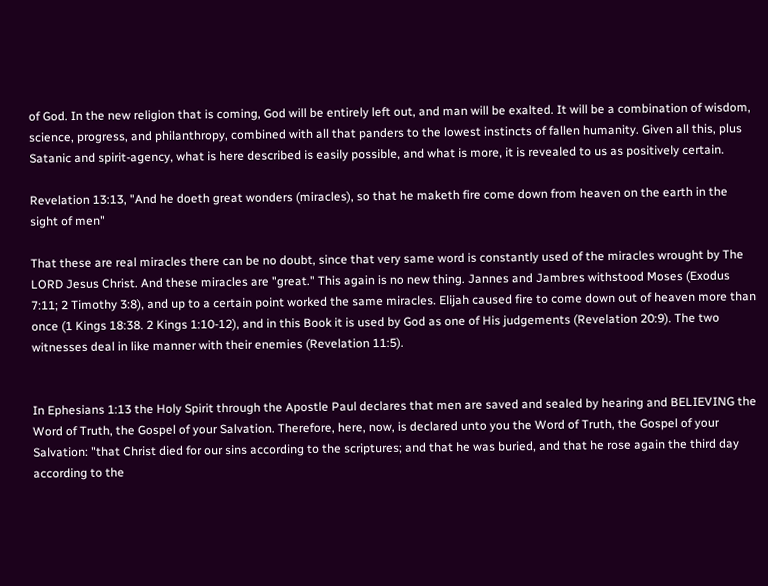of God. In the new religion that is coming, God will be entirely left out, and man will be exalted. It will be a combination of wisdom, science, progress, and philanthropy, combined with all that panders to the lowest instincts of fallen humanity. Given all this, plus Satanic and spirit-agency, what is here described is easily possible, and what is more, it is revealed to us as positively certain.

Revelation 13:13, "And he doeth great wonders (miracles), so that he maketh fire come down from heaven on the earth in the sight of men"

That these are real miracles there can be no doubt, since that very same word is constantly used of the miracles wrought by The LORD Jesus Christ. And these miracles are "great." This again is no new thing. Jannes and Jambres withstood Moses (Exodus 7:11; 2 Timothy 3:8), and up to a certain point worked the same miracles. Elijah caused fire to come down out of heaven more than once (1 Kings 18:38. 2 Kings 1:10-12), and in this Book it is used by God as one of His judgements (Revelation 20:9). The two witnesses deal in like manner with their enemies (Revelation 11:5).


In Ephesians 1:13 the Holy Spirit through the Apostle Paul declares that men are saved and sealed by hearing and BELIEVING the Word of Truth, the Gospel of your Salvation. Therefore, here, now, is declared unto you the Word of Truth, the Gospel of your Salvation: "that Christ died for our sins according to the scriptures; and that he was buried, and that he rose again the third day according to the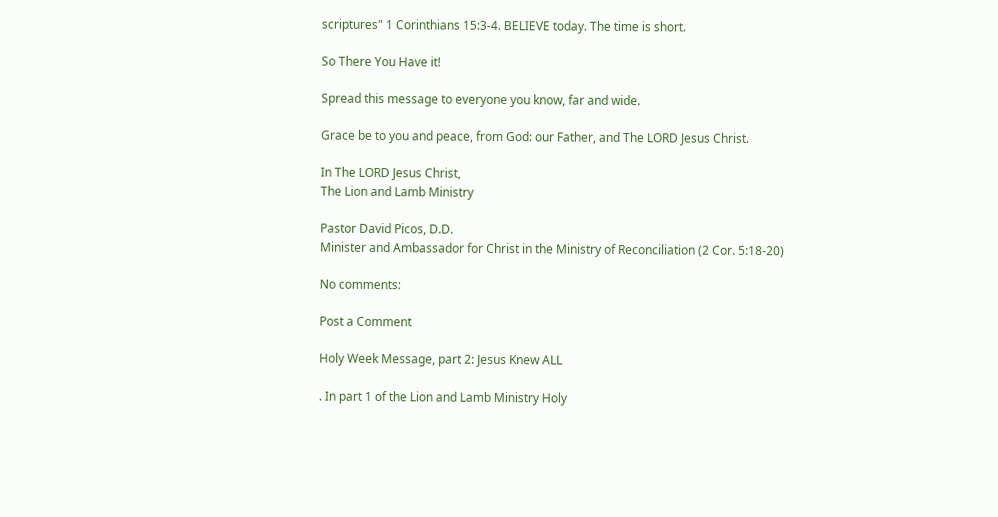scriptures" 1 Corinthians 15:3-4. BELIEVE today. The time is short.

So There You Have it!

Spread this message to everyone you know, far and wide.

Grace be to you and peace, from God: our Father, and The LORD Jesus Christ.

In The LORD Jesus Christ,
The Lion and Lamb Ministry

Pastor David Picos, D.D.
Minister and Ambassador for Christ in the Ministry of Reconciliation (2 Cor. 5:18-20)

No comments:

Post a Comment

Holy Week Message, part 2: Jesus Knew ALL

. In part 1 of the Lion and Lamb Ministry Holy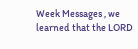Week Messages , we learned that the LORD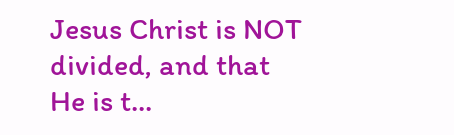Jesus Christ is NOT divided, and that He is t...